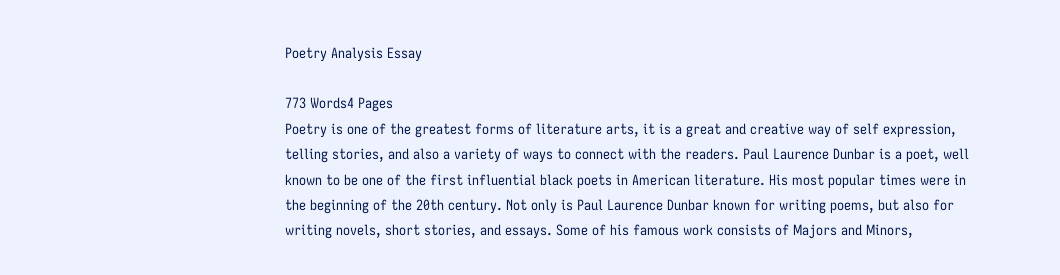Poetry Analysis Essay

773 Words4 Pages
Poetry is one of the greatest forms of literature arts, it is a great and creative way of self expression, telling stories, and also a variety of ways to connect with the readers. Paul Laurence Dunbar is a poet, well known to be one of the first influential black poets in American literature. His most popular times were in the beginning of the 20th century. Not only is Paul Laurence Dunbar known for writing poems, but also for writing novels, short stories, and essays. Some of his famous work consists of Majors and Minors,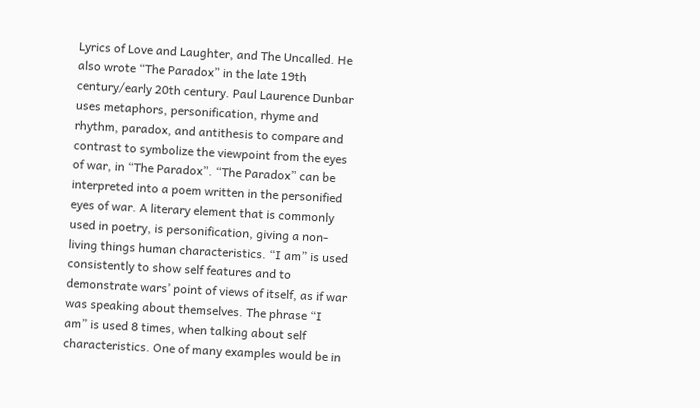Lyrics of Love and Laughter, and The Uncalled. He also wrote “The Paradox” in the late 19th century/early 20th century. Paul Laurence Dunbar uses metaphors, personification, rhyme and rhythm, paradox, and antithesis to compare and contrast to symbolize the viewpoint from the eyes of war, in “The Paradox”. “The Paradox” can be interpreted into a poem written in the personified eyes of war. A literary element that is commonly used in poetry, is personification, giving a non-living things human characteristics. “I am” is used consistently to show self features and to demonstrate wars’ point of views of itself, as if war was speaking about themselves. The phrase “I am” is used 8 times, when talking about self characteristics. One of many examples would be in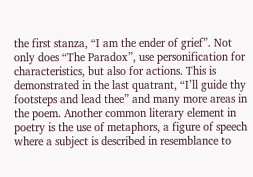the first stanza, “I am the ender of grief”. Not only does “The Paradox”, use personification for characteristics, but also for actions. This is demonstrated in the last quatrant, “I’ll guide thy footsteps and lead thee” and many more areas in the poem. Another common literary element in poetry is the use of metaphors, a figure of speech where a subject is described in resemblance to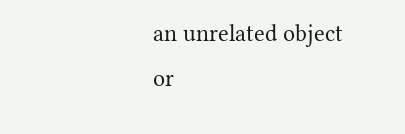an unrelated object or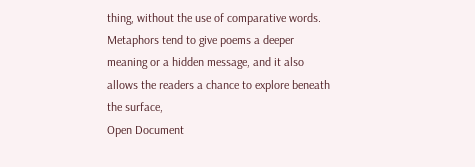thing, without the use of comparative words. Metaphors tend to give poems a deeper meaning or a hidden message, and it also allows the readers a chance to explore beneath the surface,
Open Document